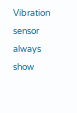Vibration sensor always show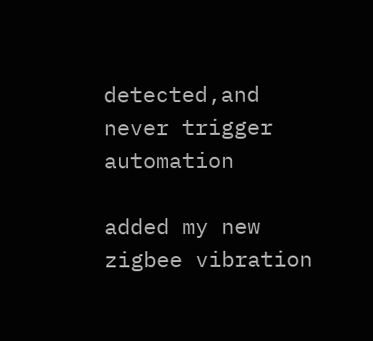detected,and never trigger automation

added my new zigbee vibration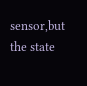sensor,but the state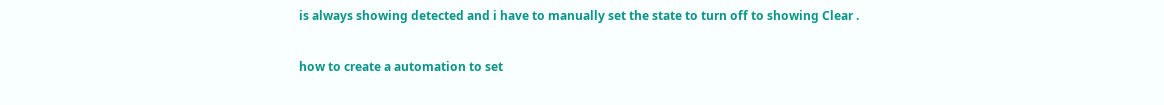is always showing detected and i have to manually set the state to turn off to showing Clear .

how to create a automation to set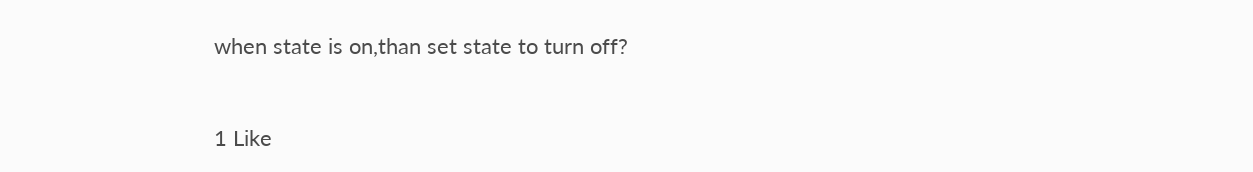when state is on,than set state to turn off?


1 Like